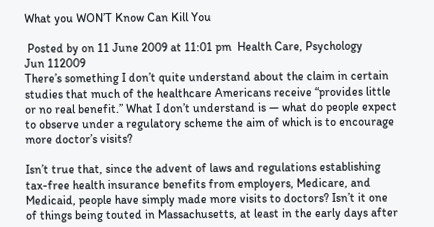What you WON’T Know Can Kill You

 Posted by on 11 June 2009 at 11:01 pm  Health Care, Psychology
Jun 112009
There’s something I don’t quite understand about the claim in certain studies that much of the healthcare Americans receive “provides little or no real benefit.” What I don’t understand is — what do people expect to observe under a regulatory scheme the aim of which is to encourage more doctor’s visits?

Isn’t true that, since the advent of laws and regulations establishing tax-free health insurance benefits from employers, Medicare, and Medicaid, people have simply made more visits to doctors? Isn’t it one of things being touted in Massachusetts, at least in the early days after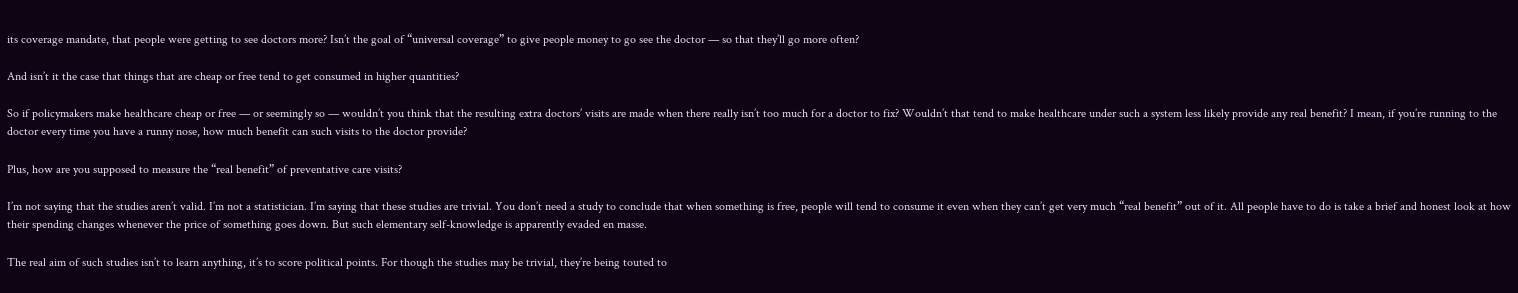its coverage mandate, that people were getting to see doctors more? Isn’t the goal of “universal coverage” to give people money to go see the doctor — so that they’ll go more often?

And isn’t it the case that things that are cheap or free tend to get consumed in higher quantities?

So if policymakers make healthcare cheap or free — or seemingly so — wouldn’t you think that the resulting extra doctors’ visits are made when there really isn’t too much for a doctor to fix? Wouldn’t that tend to make healthcare under such a system less likely provide any real benefit? I mean, if you’re running to the doctor every time you have a runny nose, how much benefit can such visits to the doctor provide?

Plus, how are you supposed to measure the “real benefit” of preventative care visits?

I’m not saying that the studies aren’t valid. I’m not a statistician. I’m saying that these studies are trivial. You don’t need a study to conclude that when something is free, people will tend to consume it even when they can’t get very much “real benefit” out of it. All people have to do is take a brief and honest look at how their spending changes whenever the price of something goes down. But such elementary self-knowledge is apparently evaded en masse.

The real aim of such studies isn’t to learn anything, it’s to score political points. For though the studies may be trivial, they’re being touted to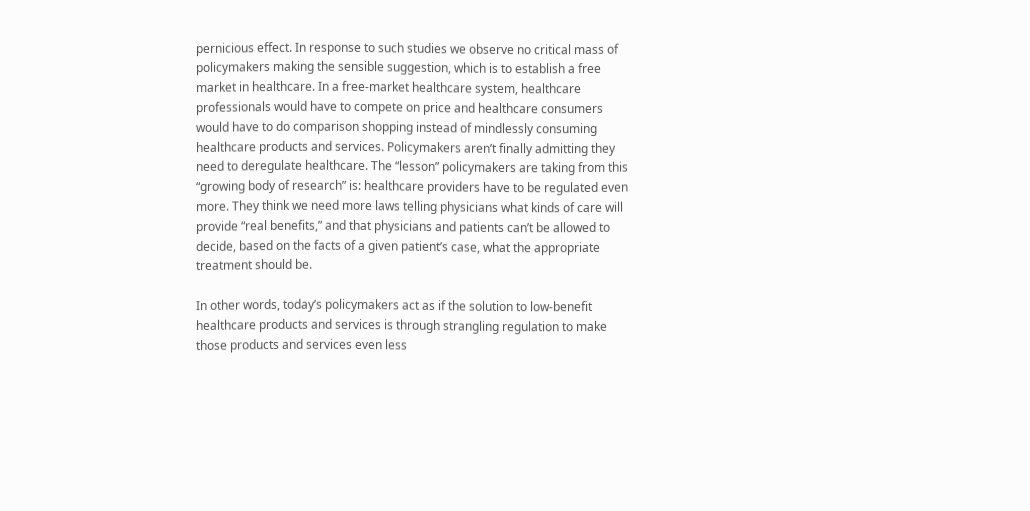pernicious effect. In response to such studies we observe no critical mass of policymakers making the sensible suggestion, which is to establish a free market in healthcare. In a free-market healthcare system, healthcare professionals would have to compete on price and healthcare consumers would have to do comparison shopping instead of mindlessly consuming healthcare products and services. Policymakers aren’t finally admitting they need to deregulate healthcare. The “lesson” policymakers are taking from this “growing body of research” is: healthcare providers have to be regulated even more. They think we need more laws telling physicians what kinds of care will provide “real benefits,” and that physicians and patients can’t be allowed to decide, based on the facts of a given patient’s case, what the appropriate treatment should be.

In other words, today’s policymakers act as if the solution to low-benefit healthcare products and services is through strangling regulation to make those products and services even less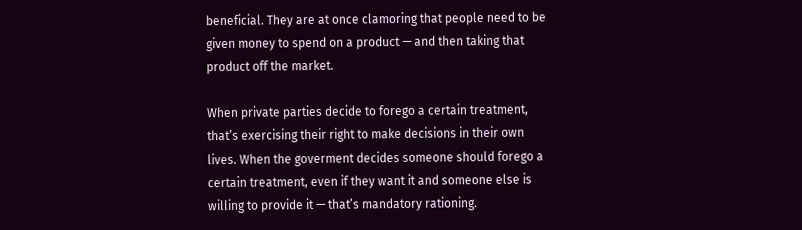beneficial. They are at once clamoring that people need to be given money to spend on a product — and then taking that product off the market.

When private parties decide to forego a certain treatment, that’s exercising their right to make decisions in their own lives. When the goverment decides someone should forego a certain treatment, even if they want it and someone else is willing to provide it — that’s mandatory rationing.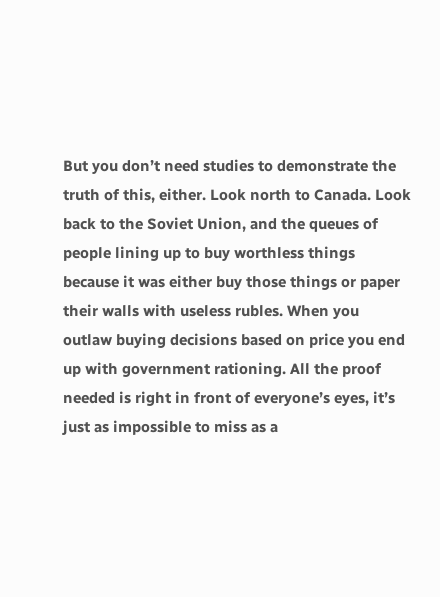But you don’t need studies to demonstrate the truth of this, either. Look north to Canada. Look back to the Soviet Union, and the queues of people lining up to buy worthless things because it was either buy those things or paper their walls with useless rubles. When you outlaw buying decisions based on price you end up with government rationing. All the proof needed is right in front of everyone’s eyes, it’s just as impossible to miss as a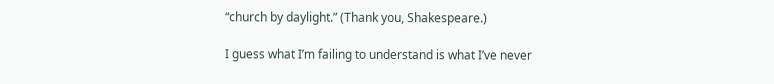“church by daylight.” (Thank you, Shakespeare.)

I guess what I’m failing to understand is what I’ve never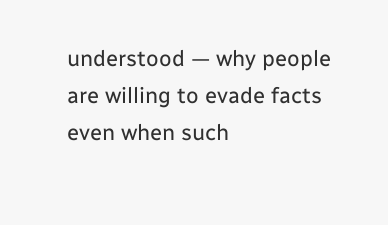understood — why people are willing to evade facts even when such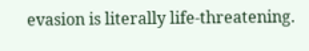evasion is literally life-threatening.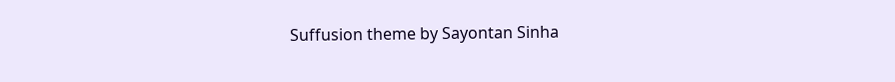Suffusion theme by Sayontan Sinha